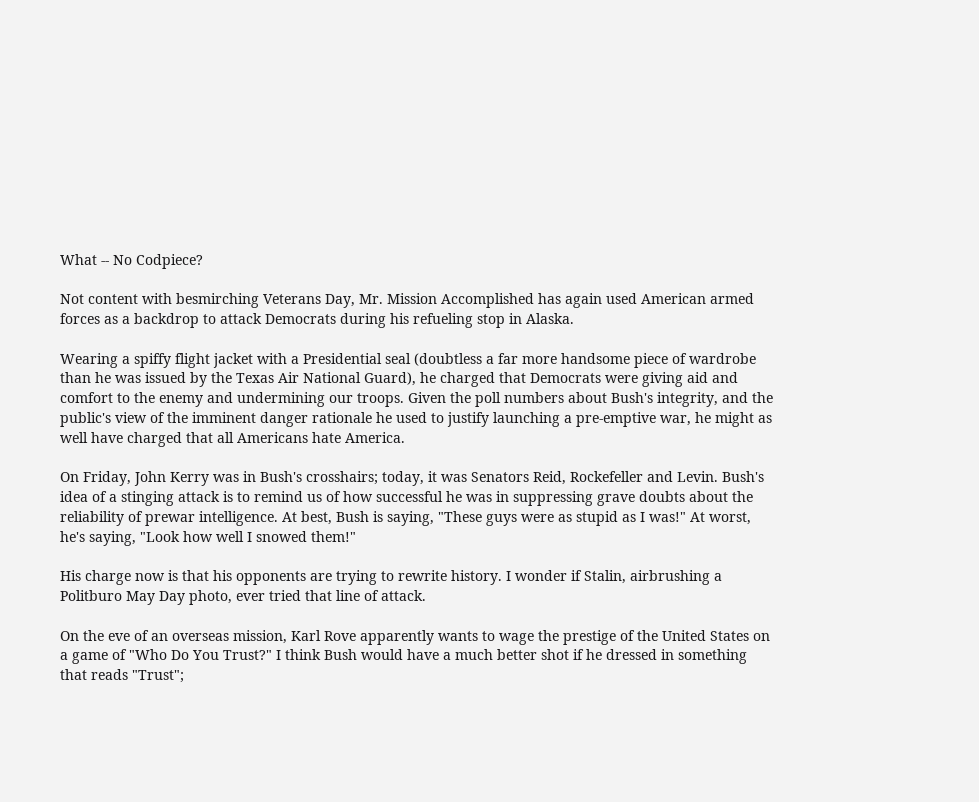What -- No Codpiece?

Not content with besmirching Veterans Day, Mr. Mission Accomplished has again used American armed forces as a backdrop to attack Democrats during his refueling stop in Alaska.

Wearing a spiffy flight jacket with a Presidential seal (doubtless a far more handsome piece of wardrobe than he was issued by the Texas Air National Guard), he charged that Democrats were giving aid and comfort to the enemy and undermining our troops. Given the poll numbers about Bush's integrity, and the public's view of the imminent danger rationale he used to justify launching a pre-emptive war, he might as well have charged that all Americans hate America.

On Friday, John Kerry was in Bush's crosshairs; today, it was Senators Reid, Rockefeller and Levin. Bush's idea of a stinging attack is to remind us of how successful he was in suppressing grave doubts about the reliability of prewar intelligence. At best, Bush is saying, "These guys were as stupid as I was!" At worst, he's saying, "Look how well I snowed them!"

His charge now is that his opponents are trying to rewrite history. I wonder if Stalin, airbrushing a Politburo May Day photo, ever tried that line of attack.

On the eve of an overseas mission, Karl Rove apparently wants to wage the prestige of the United States on a game of "Who Do You Trust?" I think Bush would have a much better shot if he dressed in something that reads "Trust";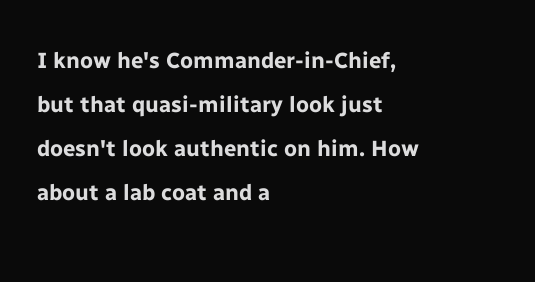I know he's Commander-in-Chief, but that quasi-military look just doesn't look authentic on him. How about a lab coat and a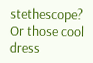stethescope? Or those cool dress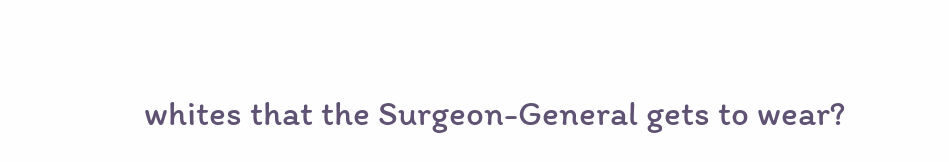whites that the Surgeon-General gets to wear?